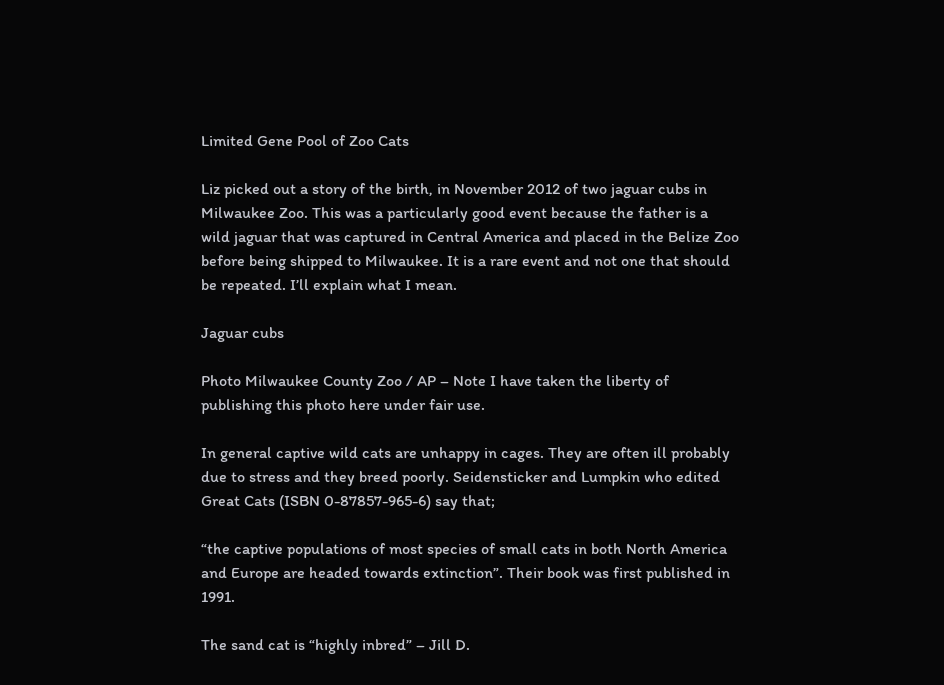Limited Gene Pool of Zoo Cats

Liz picked out a story of the birth, in November 2012 of two jaguar cubs in Milwaukee Zoo. This was a particularly good event because the father is a wild jaguar that was captured in Central America and placed in the Belize Zoo before being shipped to Milwaukee. It is a rare event and not one that should be repeated. I’ll explain what I mean.

Jaguar cubs

Photo Milwaukee County Zoo / AP – Note I have taken the liberty of publishing this photo here under fair use.

In general captive wild cats are unhappy in cages. They are often ill probably due to stress and they breed poorly. Seidensticker and Lumpkin who edited Great Cats (ISBN 0-87857-965-6) say that;

“the captive populations of most species of small cats in both North America and Europe are headed towards extinction”. Their book was first published in 1991.

The sand cat is “highly inbred” – Jill D.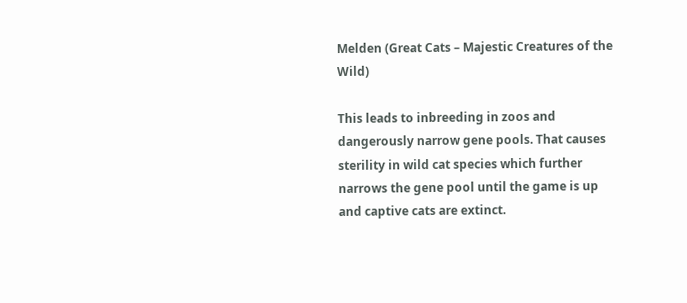Melden (Great Cats – Majestic Creatures of the Wild)

This leads to inbreeding in zoos and dangerously narrow gene pools. That causes sterility in wild cat species which further narrows the gene pool until the game is up and captive cats are extinct.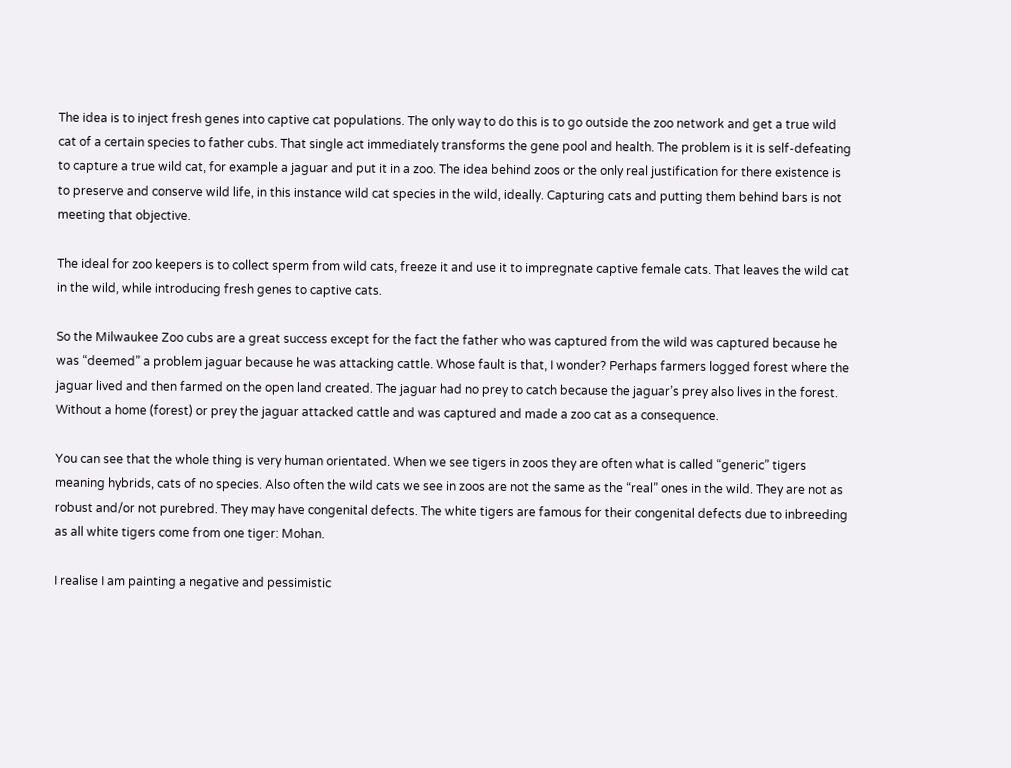The idea is to inject fresh genes into captive cat populations. The only way to do this is to go outside the zoo network and get a true wild cat of a certain species to father cubs. That single act immediately transforms the gene pool and health. The problem is it is self-defeating to capture a true wild cat, for example a jaguar and put it in a zoo. The idea behind zoos or the only real justification for there existence is to preserve and conserve wild life, in this instance wild cat species in the wild, ideally. Capturing cats and putting them behind bars is not meeting that objective.

The ideal for zoo keepers is to collect sperm from wild cats, freeze it and use it to impregnate captive female cats. That leaves the wild cat in the wild, while introducing fresh genes to captive cats.

So the Milwaukee Zoo cubs are a great success except for the fact the father who was captured from the wild was captured because he was “deemed” a problem jaguar because he was attacking cattle. Whose fault is that, I wonder? Perhaps farmers logged forest where the jaguar lived and then farmed on the open land created. The jaguar had no prey to catch because the jaguar’s prey also lives in the forest. Without a home (forest) or prey the jaguar attacked cattle and was captured and made a zoo cat as a consequence.

You can see that the whole thing is very human orientated. When we see tigers in zoos they are often what is called “generic” tigers meaning hybrids, cats of no species. Also often the wild cats we see in zoos are not the same as the “real” ones in the wild. They are not as robust and/or not purebred. They may have congenital defects. The white tigers are famous for their congenital defects due to inbreeding as all white tigers come from one tiger: Mohan.

I realise I am painting a negative and pessimistic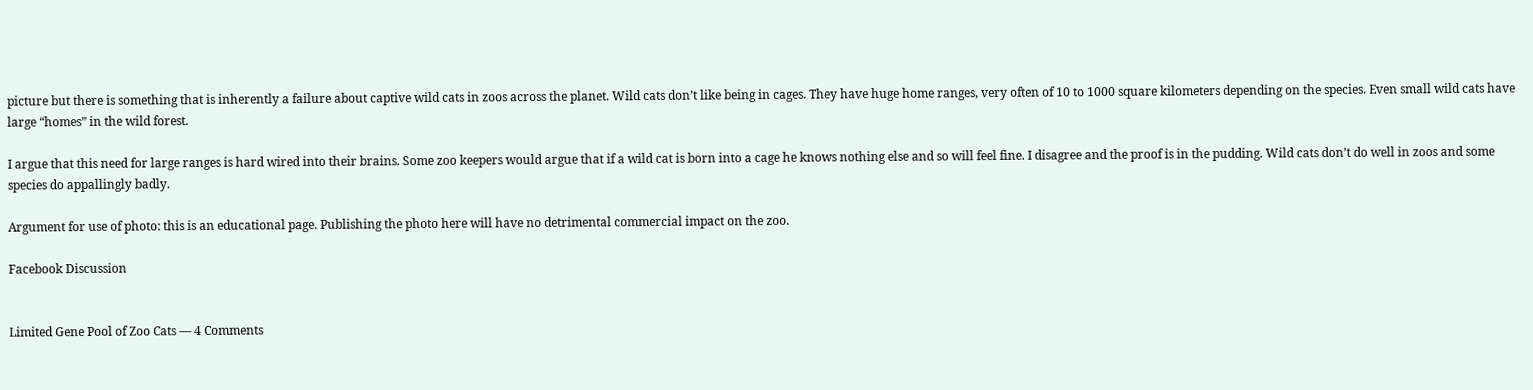picture but there is something that is inherently a failure about captive wild cats in zoos across the planet. Wild cats don’t like being in cages. They have huge home ranges, very often of 10 to 1000 square kilometers depending on the species. Even small wild cats have large “homes” in the wild forest.

I argue that this need for large ranges is hard wired into their brains. Some zoo keepers would argue that if a wild cat is born into a cage he knows nothing else and so will feel fine. I disagree and the proof is in the pudding. Wild cats don’t do well in zoos and some species do appallingly badly.

Argument for use of photo: this is an educational page. Publishing the photo here will have no detrimental commercial impact on the zoo.

Facebook Discussion


Limited Gene Pool of Zoo Cats — 4 Comments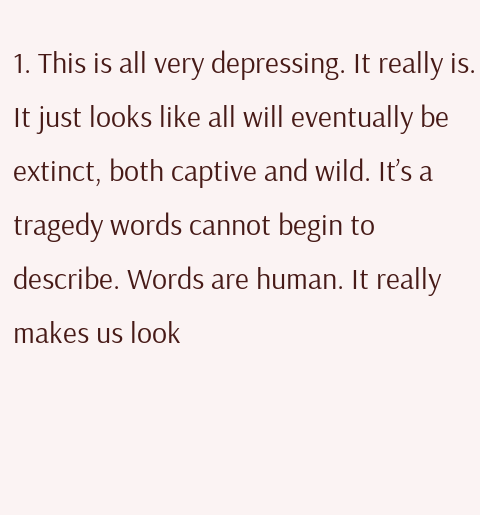1. This is all very depressing. It really is. It just looks like all will eventually be extinct, both captive and wild. It’s a tragedy words cannot begin to describe. Words are human. It really makes us look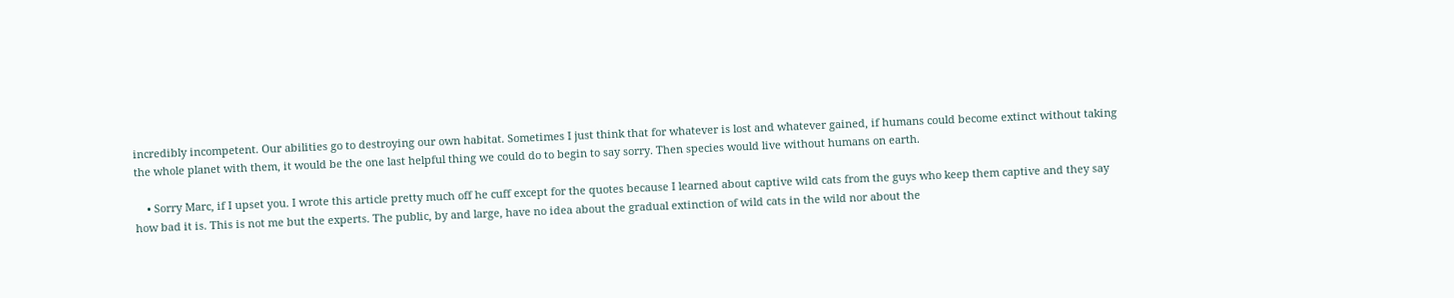incredibly incompetent. Our abilities go to destroying our own habitat. Sometimes I just think that for whatever is lost and whatever gained, if humans could become extinct without taking the whole planet with them, it would be the one last helpful thing we could do to begin to say sorry. Then species would live without humans on earth.

    • Sorry Marc, if I upset you. I wrote this article pretty much off he cuff except for the quotes because I learned about captive wild cats from the guys who keep them captive and they say how bad it is. This is not me but the experts. The public, by and large, have no idea about the gradual extinction of wild cats in the wild nor about the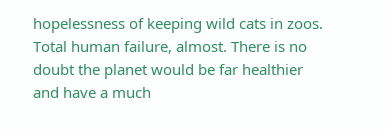hopelessness of keeping wild cats in zoos. Total human failure, almost. There is no doubt the planet would be far healthier and have a much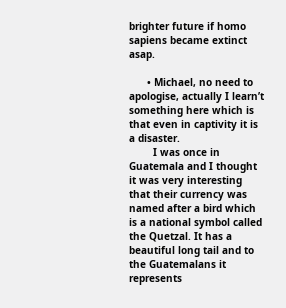brighter future if homo sapiens became extinct asap.

      • Michael, no need to apologise, actually I learn’t something here which is that even in captivity it is a disaster.
        I was once in Guatemala and I thought it was very interesting that their currency was named after a bird which is a national symbol called the Quetzal. It has a beautiful long tail and to the Guatemalans it represents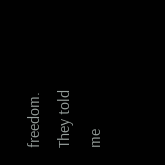freedom. They told me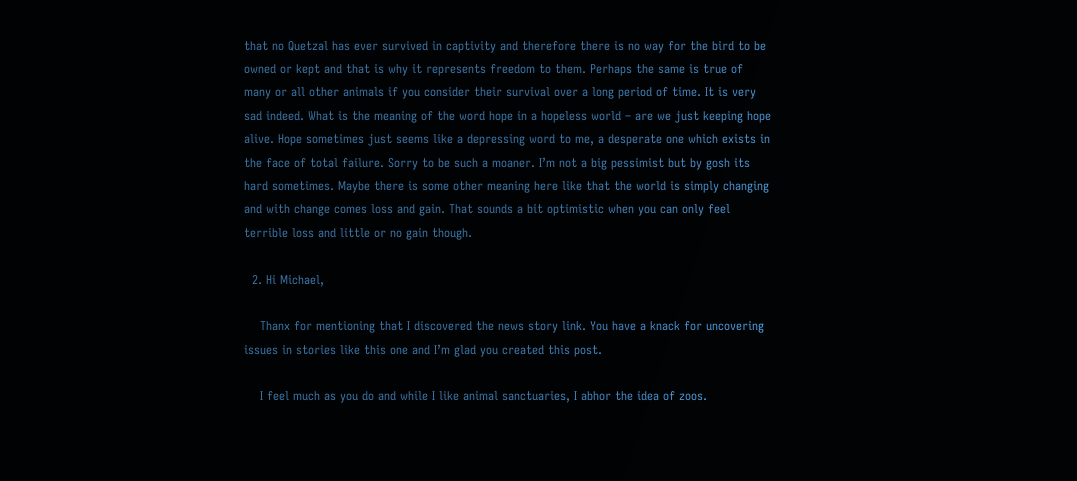that no Quetzal has ever survived in captivity and therefore there is no way for the bird to be owned or kept and that is why it represents freedom to them. Perhaps the same is true of many or all other animals if you consider their survival over a long period of time. It is very sad indeed. What is the meaning of the word hope in a hopeless world – are we just keeping hope alive. Hope sometimes just seems like a depressing word to me, a desperate one which exists in the face of total failure. Sorry to be such a moaner. I’m not a big pessimist but by gosh its hard sometimes. Maybe there is some other meaning here like that the world is simply changing and with change comes loss and gain. That sounds a bit optimistic when you can only feel terrible loss and little or no gain though.

  2. Hi Michael,

    Thanx for mentioning that I discovered the news story link. You have a knack for uncovering issues in stories like this one and I’m glad you created this post.

    I feel much as you do and while I like animal sanctuaries, I abhor the idea of zoos.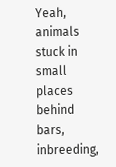Yeah, animals stuck in small places behind bars, inbreeding,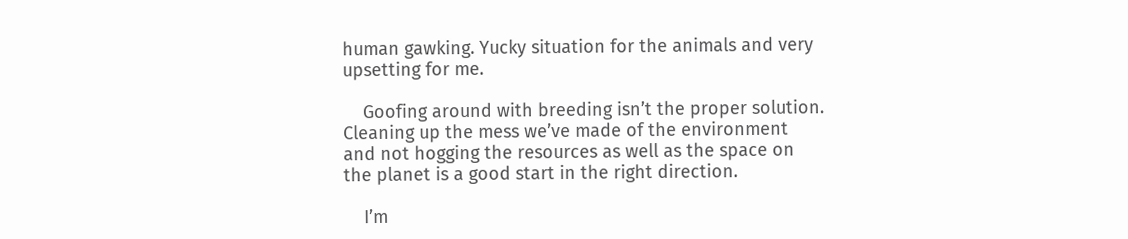human gawking. Yucky situation for the animals and very upsetting for me.

    Goofing around with breeding isn’t the proper solution. Cleaning up the mess we’ve made of the environment and not hogging the resources as well as the space on the planet is a good start in the right direction.

    I’m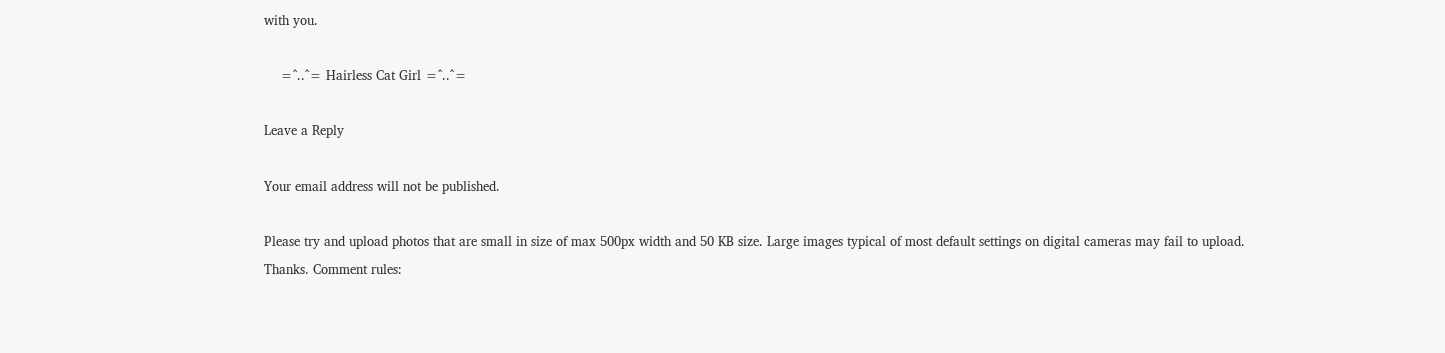with you.

    =^..^= Hairless Cat Girl =^..^=

Leave a Reply

Your email address will not be published.

Please try and upload photos that are small in size of max 500px width and 50 KB size. Large images typical of most default settings on digital cameras may fail to upload. Thanks. Comment rules: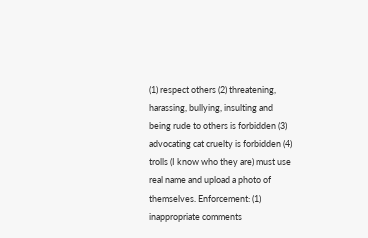(1) respect others (2) threatening, harassing, bullying, insulting and being rude to others is forbidden (3) advocating cat cruelty is forbidden (4) trolls (I know who they are) must use real name and upload a photo of themselves. Enforcement: (1) inappropriate comments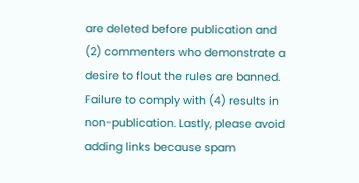are deleted before publication and (2) commenters who demonstrate a desire to flout the rules are banned. Failure to comply with (4) results in non-publication. Lastly, please avoid adding links because spam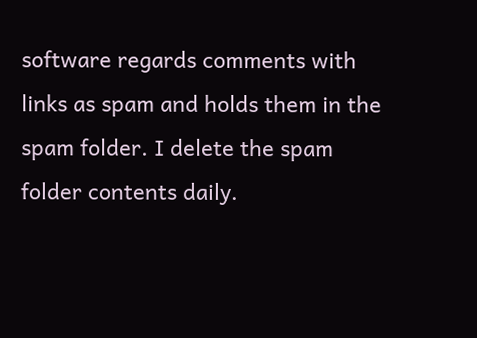software regards comments with links as spam and holds them in the spam folder. I delete the spam folder contents daily.